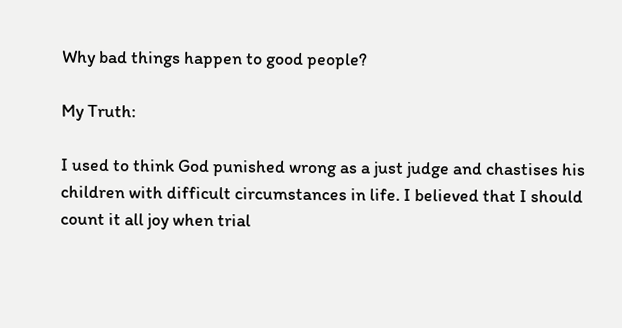Why bad things happen to good people?

My Truth:

I used to think God punished wrong as a just judge and chastises his children with difficult circumstances in life. I believed that I should count it all joy when trial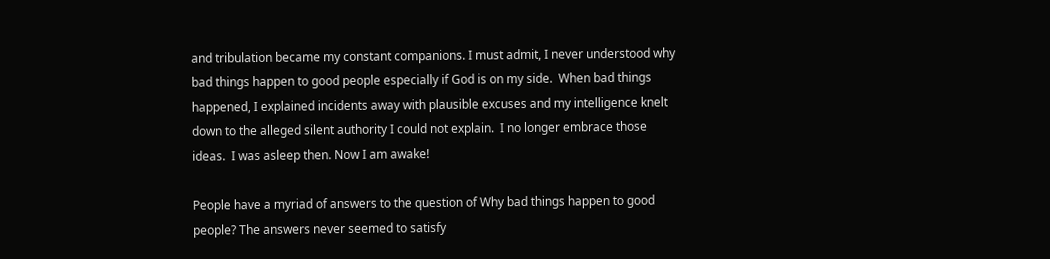and tribulation became my constant companions. I must admit, I never understood why bad things happen to good people especially if God is on my side.  When bad things happened, I explained incidents away with plausible excuses and my intelligence knelt down to the alleged silent authority I could not explain.  I no longer embrace those ideas.  I was asleep then. Now I am awake!

People have a myriad of answers to the question of Why bad things happen to good people? The answers never seemed to satisfy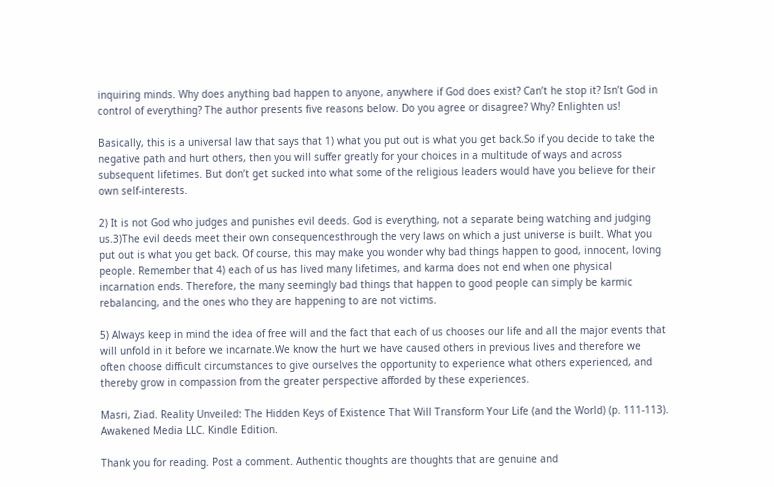inquiring minds. Why does anything bad happen to anyone, anywhere if God does exist? Can’t he stop it? Isn’t God in control of everything? The author presents five reasons below. Do you agree or disagree? Why? Enlighten us!

Basically, this is a universal law that says that 1) what you put out is what you get back.So if you decide to take the negative path and hurt others, then you will suffer greatly for your choices in a multitude of ways and across subsequent lifetimes. But don’t get sucked into what some of the religious leaders would have you believe for their own self-interests.

2) It is not God who judges and punishes evil deeds. God is everything, not a separate being watching and judging us.3)The evil deeds meet their own consequencesthrough the very laws on which a just universe is built. What you put out is what you get back. Of course, this may make you wonder why bad things happen to good, innocent, loving people. Remember that 4) each of us has lived many lifetimes, and karma does not end when one physical incarnation ends. Therefore, the many seemingly bad things that happen to good people can simply be karmic rebalancing, and the ones who they are happening to are not victims.

5) Always keep in mind the idea of free will and the fact that each of us chooses our life and all the major events that will unfold in it before we incarnate.We know the hurt we have caused others in previous lives and therefore we often choose difficult circumstances to give ourselves the opportunity to experience what others experienced, and thereby grow in compassion from the greater perspective afforded by these experiences.

Masri, Ziad. Reality Unveiled: The Hidden Keys of Existence That Will Transform Your Life (and the World) (p. 111-113). Awakened Media LLC. Kindle Edition.

Thank you for reading. Post a comment. Authentic thoughts are thoughts that are genuine and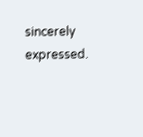sincerely expressed.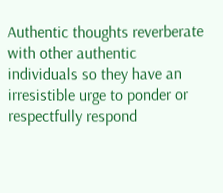Authentic thoughts reverberate with other authentic individuals so they have an irresistible urge to ponder or respectfully respond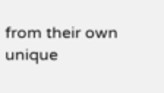from their own unique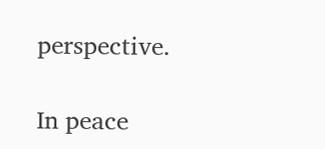perspective.

In peace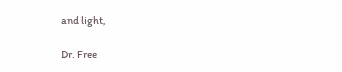and light,

Dr. Free